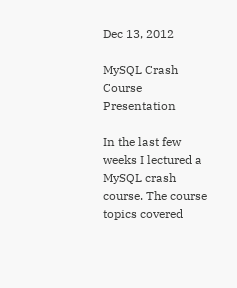Dec 13, 2012

MySQL Crash Course Presentation

In the last few weeks I lectured a MySQL crash course. The course topics covered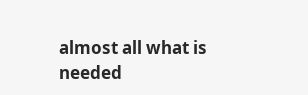almost all what is needed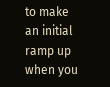to make an initial ramp up when you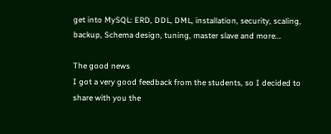get into MySQL: ERD, DDL, DML, installation, security, scaling, backup, Schema design, tuning, master slave and more...

The good news
I got a very good feedback from the students, so I decided to share with you the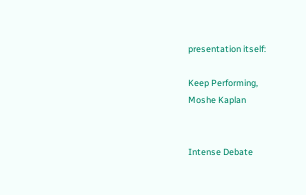presentation itself:

Keep Performing,
Moshe Kaplan


Intense Debate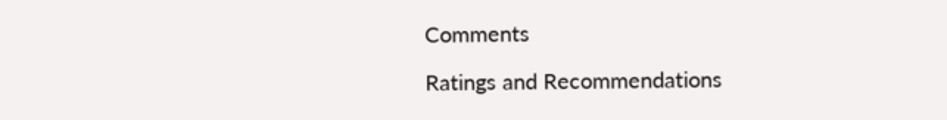Comments

Ratings and Recommendations